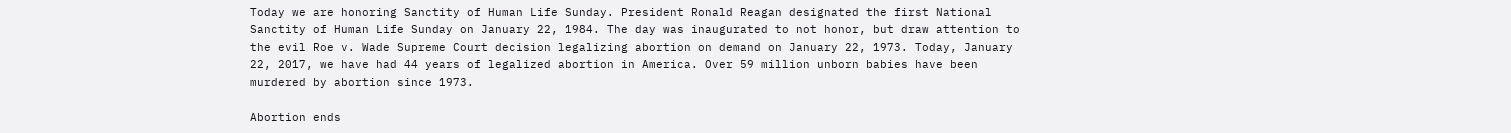Today we are honoring Sanctity of Human Life Sunday. President Ronald Reagan designated the first National Sanctity of Human Life Sunday on January 22, 1984. The day was inaugurated to not honor, but draw attention to the evil Roe v. Wade Supreme Court decision legalizing abortion on demand on January 22, 1973. Today, January 22, 2017, we have had 44 years of legalized abortion in America. Over 59 million unborn babies have been murdered by abortion since 1973.

Abortion ends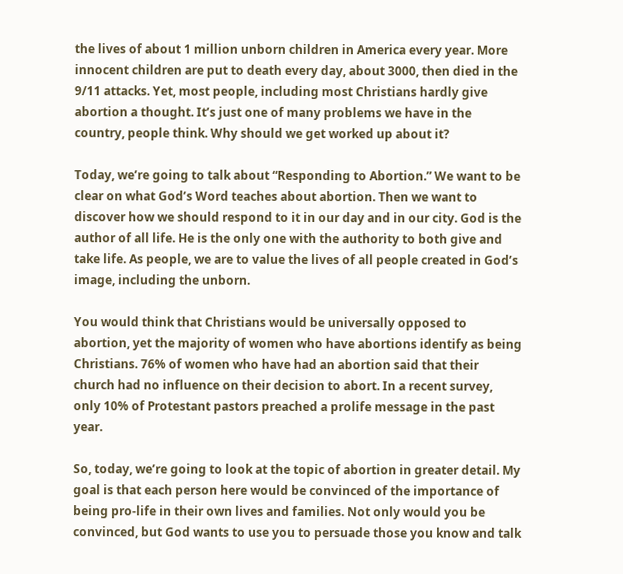the lives of about 1 million unborn children in America every year. More innocent children are put to death every day, about 3000, then died in the 9/11 attacks. Yet, most people, including most Christians hardly give abortion a thought. It’s just one of many problems we have in the country, people think. Why should we get worked up about it?

Today, we’re going to talk about “Responding to Abortion.” We want to be clear on what God’s Word teaches about abortion. Then we want to discover how we should respond to it in our day and in our city. God is the author of all life. He is the only one with the authority to both give and take life. As people, we are to value the lives of all people created in God’s image, including the unborn.

You would think that Christians would be universally opposed to abortion, yet the majority of women who have abortions identify as being Christians. 76% of women who have had an abortion said that their church had no influence on their decision to abort. In a recent survey, only 10% of Protestant pastors preached a prolife message in the past year.

So, today, we’re going to look at the topic of abortion in greater detail. My goal is that each person here would be convinced of the importance of being pro-life in their own lives and families. Not only would you be convinced, but God wants to use you to persuade those you know and talk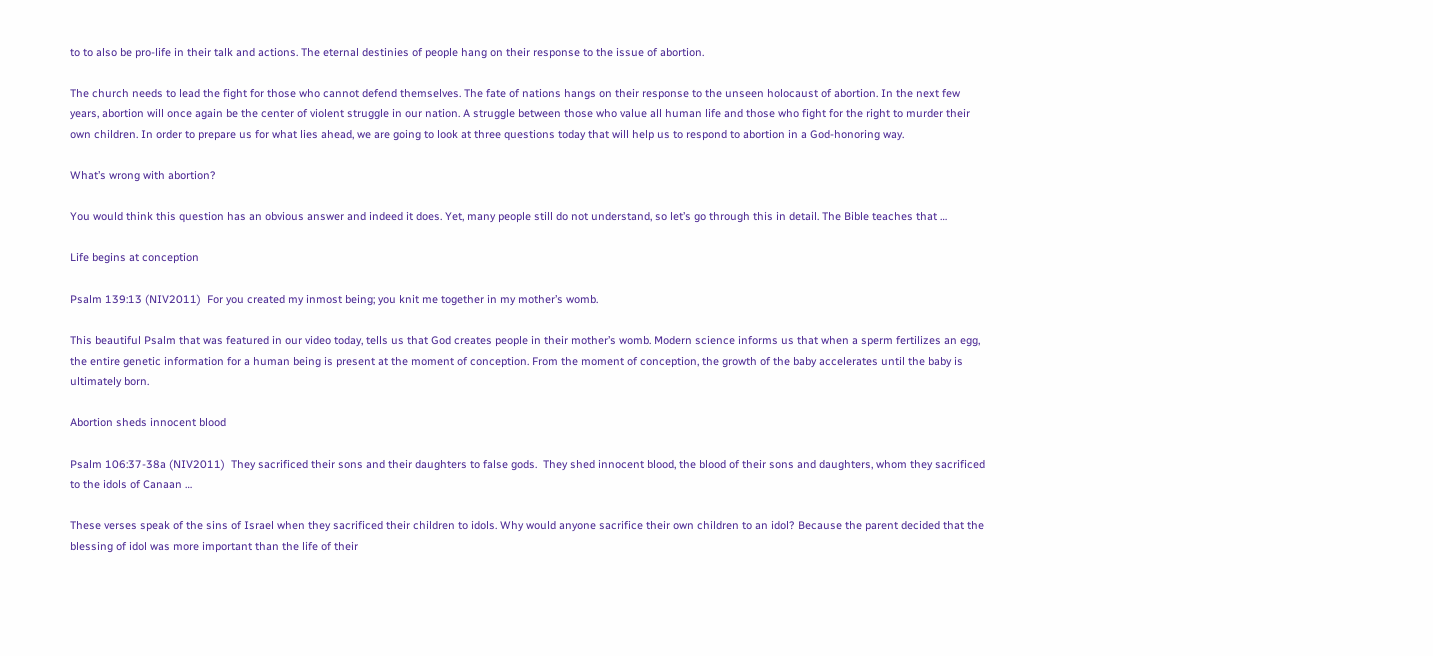to to also be pro-life in their talk and actions. The eternal destinies of people hang on their response to the issue of abortion.

The church needs to lead the fight for those who cannot defend themselves. The fate of nations hangs on their response to the unseen holocaust of abortion. In the next few years, abortion will once again be the center of violent struggle in our nation. A struggle between those who value all human life and those who fight for the right to murder their own children. In order to prepare us for what lies ahead, we are going to look at three questions today that will help us to respond to abortion in a God-honoring way.

What’s wrong with abortion?

You would think this question has an obvious answer and indeed it does. Yet, many people still do not understand, so let’s go through this in detail. The Bible teaches that …

Life begins at conception

Psalm 139:13 (NIV2011)  For you created my inmost being; you knit me together in my mother’s womb.

This beautiful Psalm that was featured in our video today, tells us that God creates people in their mother’s womb. Modern science informs us that when a sperm fertilizes an egg, the entire genetic information for a human being is present at the moment of conception. From the moment of conception, the growth of the baby accelerates until the baby is ultimately born.

Abortion sheds innocent blood

Psalm 106:37-38a (NIV2011)  They sacrificed their sons and their daughters to false gods.  They shed innocent blood, the blood of their sons and daughters, whom they sacrificed to the idols of Canaan …

These verses speak of the sins of Israel when they sacrificed their children to idols. Why would anyone sacrifice their own children to an idol? Because the parent decided that the blessing of idol was more important than the life of their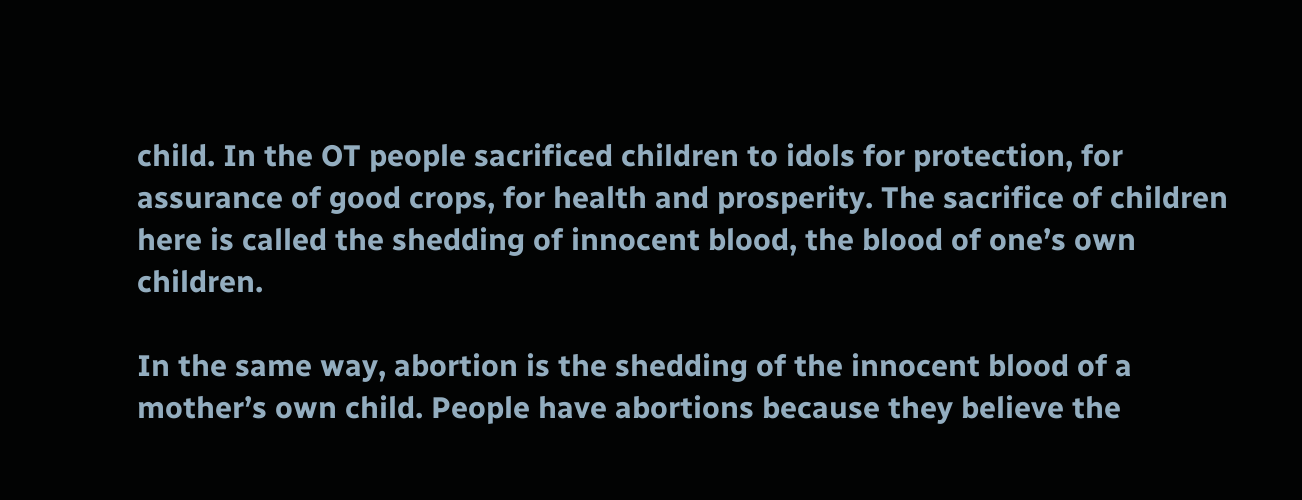child. In the OT people sacrificed children to idols for protection, for assurance of good crops, for health and prosperity. The sacrifice of children here is called the shedding of innocent blood, the blood of one’s own children.

In the same way, abortion is the shedding of the innocent blood of a mother’s own child. People have abortions because they believe the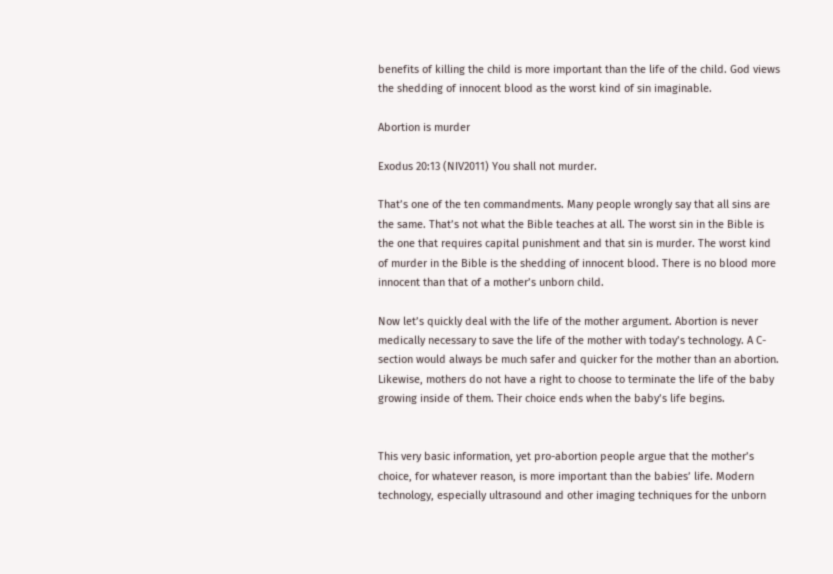benefits of killing the child is more important than the life of the child. God views the shedding of innocent blood as the worst kind of sin imaginable.

Abortion is murder

Exodus 20:13 (NIV2011) You shall not murder.

That’s one of the ten commandments. Many people wrongly say that all sins are the same. That’s not what the Bible teaches at all. The worst sin in the Bible is the one that requires capital punishment and that sin is murder. The worst kind of murder in the Bible is the shedding of innocent blood. There is no blood more innocent than that of a mother’s unborn child.

Now let’s quickly deal with the life of the mother argument. Abortion is never medically necessary to save the life of the mother with today’s technology. A C-section would always be much safer and quicker for the mother than an abortion. Likewise, mothers do not have a right to choose to terminate the life of the baby growing inside of them. Their choice ends when the baby’s life begins.


This very basic information, yet pro-abortion people argue that the mother’s choice, for whatever reason, is more important than the babies’ life. Modern technology, especially ultrasound and other imaging techniques for the unborn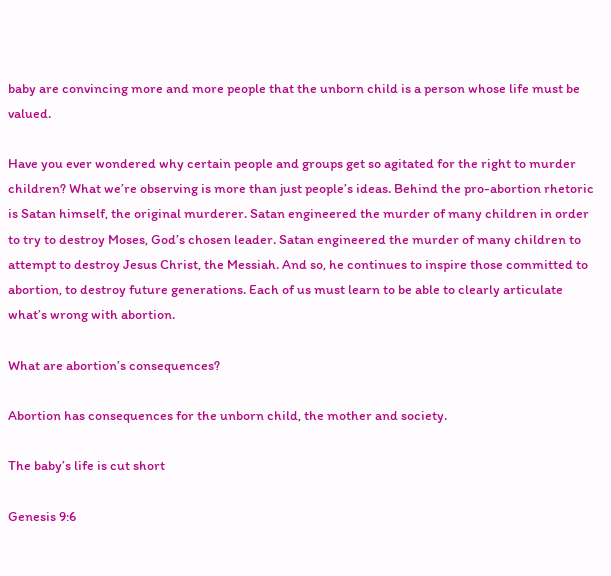baby are convincing more and more people that the unborn child is a person whose life must be valued.

Have you ever wondered why certain people and groups get so agitated for the right to murder children? What we’re observing is more than just people’s ideas. Behind the pro-abortion rhetoric is Satan himself, the original murderer. Satan engineered the murder of many children in order to try to destroy Moses, God’s chosen leader. Satan engineered the murder of many children to attempt to destroy Jesus Christ, the Messiah. And so, he continues to inspire those committed to abortion, to destroy future generations. Each of us must learn to be able to clearly articulate what’s wrong with abortion.

What are abortion’s consequences?

Abortion has consequences for the unborn child, the mother and society.

The baby’s life is cut short

Genesis 9:6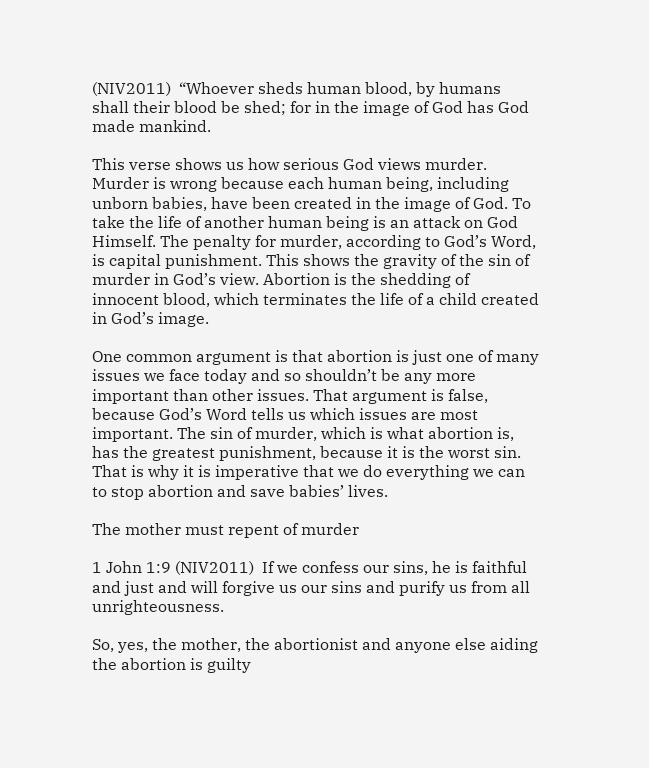(NIV2011)  “Whoever sheds human blood, by humans shall their blood be shed; for in the image of God has God made mankind.

This verse shows us how serious God views murder. Murder is wrong because each human being, including unborn babies, have been created in the image of God. To take the life of another human being is an attack on God Himself. The penalty for murder, according to God’s Word, is capital punishment. This shows the gravity of the sin of murder in God’s view. Abortion is the shedding of innocent blood, which terminates the life of a child created in God’s image.

One common argument is that abortion is just one of many issues we face today and so shouldn’t be any more important than other issues. That argument is false, because God’s Word tells us which issues are most important. The sin of murder, which is what abortion is, has the greatest punishment, because it is the worst sin. That is why it is imperative that we do everything we can to stop abortion and save babies’ lives.

The mother must repent of murder

1 John 1:9 (NIV2011)  If we confess our sins, he is faithful and just and will forgive us our sins and purify us from all unrighteousness.

So, yes, the mother, the abortionist and anyone else aiding the abortion is guilty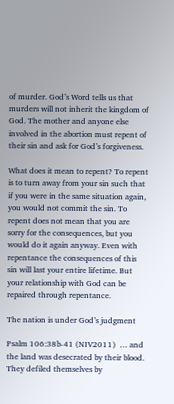of murder. God’s Word tells us that murders will not inherit the kingdom of God. The mother and anyone else involved in the abortion must repent of their sin and ask for God’s forgiveness.

What does it mean to repent? To repent is to turn away from your sin such that if you were in the same situation again, you would not commit the sin. To repent does not mean that you are sorry for the consequences, but you would do it again anyway. Even with repentance the consequences of this sin will last your entire lifetime. But your relationship with God can be repaired through repentance.

The nation is under God’s judgment

Psalm 106:38b-41 (NIV2011)  … and the land was desecrated by their blood.  They defiled themselves by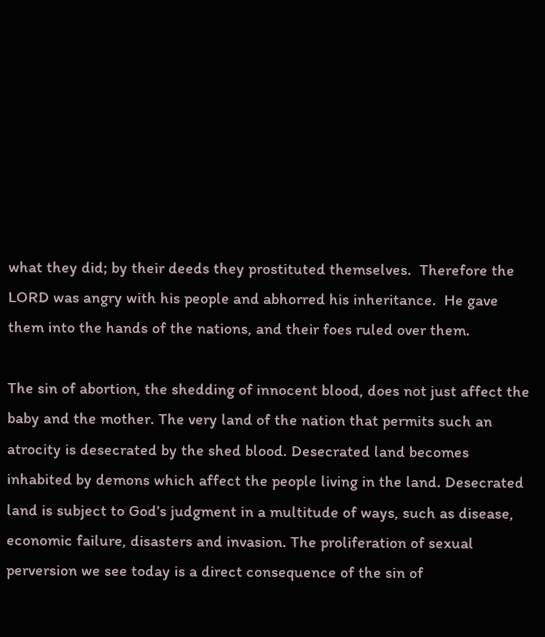what they did; by their deeds they prostituted themselves.  Therefore the LORD was angry with his people and abhorred his inheritance.  He gave them into the hands of the nations, and their foes ruled over them.

The sin of abortion, the shedding of innocent blood, does not just affect the baby and the mother. The very land of the nation that permits such an atrocity is desecrated by the shed blood. Desecrated land becomes inhabited by demons which affect the people living in the land. Desecrated land is subject to God’s judgment in a multitude of ways, such as disease, economic failure, disasters and invasion. The proliferation of sexual perversion we see today is a direct consequence of the sin of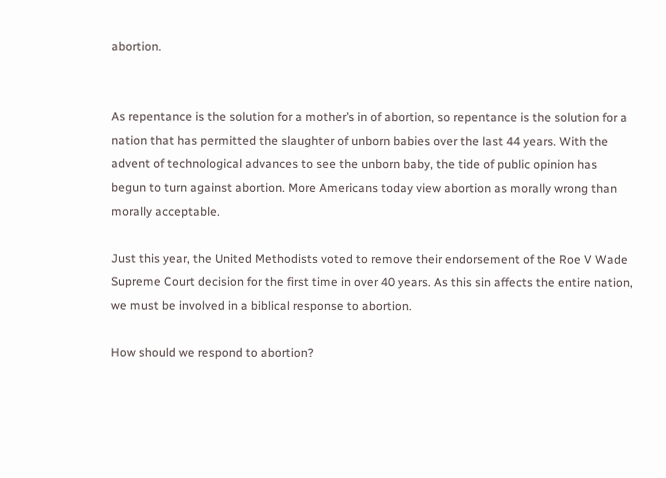abortion.


As repentance is the solution for a mother’s in of abortion, so repentance is the solution for a nation that has permitted the slaughter of unborn babies over the last 44 years. With the advent of technological advances to see the unborn baby, the tide of public opinion has begun to turn against abortion. More Americans today view abortion as morally wrong than morally acceptable.

Just this year, the United Methodists voted to remove their endorsement of the Roe V Wade Supreme Court decision for the first time in over 40 years. As this sin affects the entire nation, we must be involved in a biblical response to abortion.

How should we respond to abortion?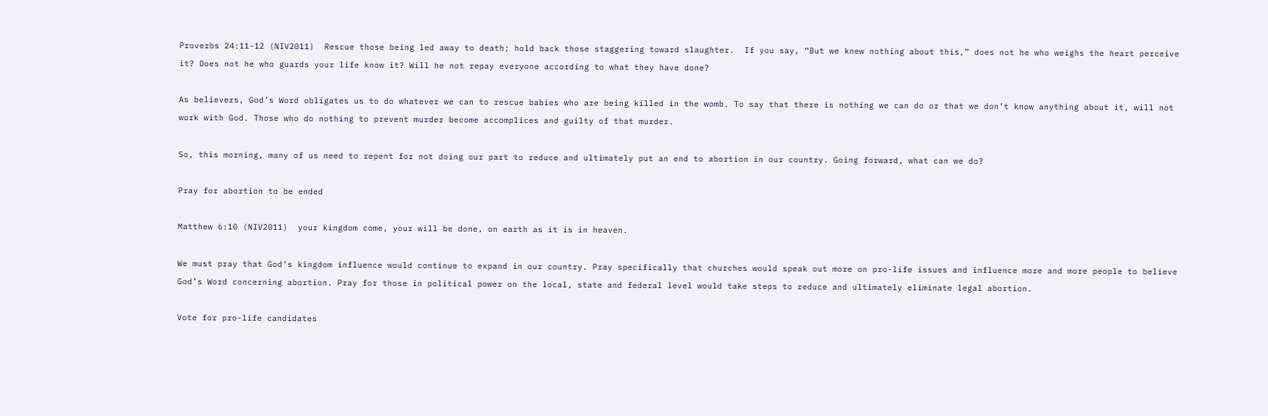Proverbs 24:11-12 (NIV2011)  Rescue those being led away to death; hold back those staggering toward slaughter.  If you say, “But we knew nothing about this,” does not he who weighs the heart perceive it? Does not he who guards your life know it? Will he not repay everyone according to what they have done?

As believers, God’s Word obligates us to do whatever we can to rescue babies who are being killed in the womb. To say that there is nothing we can do or that we don’t know anything about it, will not work with God. Those who do nothing to prevent murder become accomplices and guilty of that murder.

So, this morning, many of us need to repent for not doing our part to reduce and ultimately put an end to abortion in our country. Going forward, what can we do?

Pray for abortion to be ended

Matthew 6:10 (NIV2011)  your kingdom come, your will be done, on earth as it is in heaven.

We must pray that God’s kingdom influence would continue to expand in our country. Pray specifically that churches would speak out more on pro-life issues and influence more and more people to believe God’s Word concerning abortion. Pray for those in political power on the local, state and federal level would take steps to reduce and ultimately eliminate legal abortion.

Vote for pro-life candidates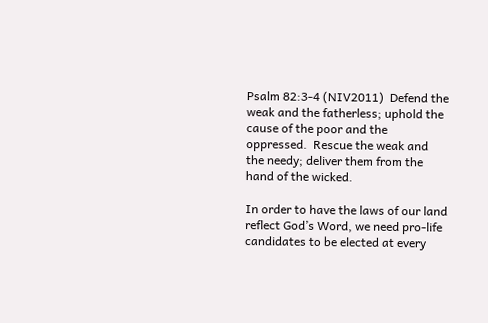Psalm 82:3-4 (NIV2011)  Defend the weak and the fatherless; uphold the cause of the poor and the oppressed.  Rescue the weak and the needy; deliver them from the hand of the wicked.

In order to have the laws of our land reflect God’s Word, we need pro-life candidates to be elected at every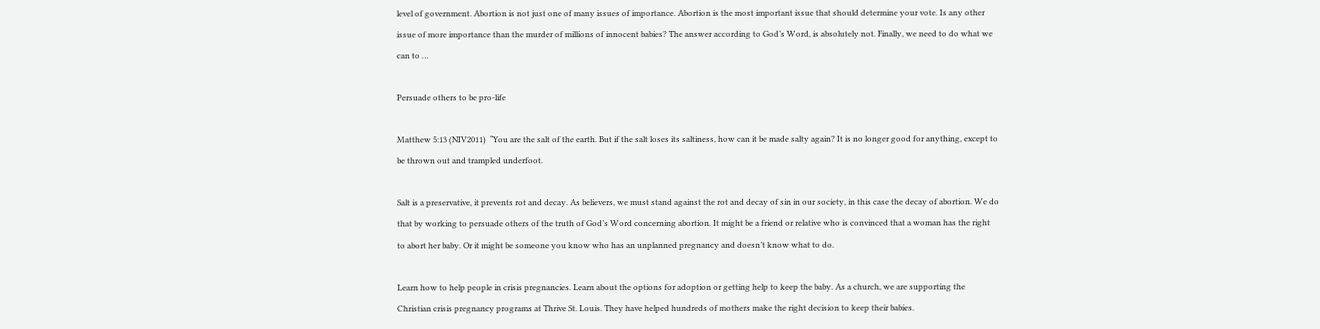level of government. Abortion is not just one of many issues of importance. Abortion is the most important issue that should determine your vote. Is any other issue of more importance than the murder of millions of innocent babies? The answer according to God’s Word, is absolutely not. Finally, we need to do what we can to …

Persuade others to be pro-life

Matthew 5:13 (NIV2011)  “You are the salt of the earth. But if the salt loses its saltiness, how can it be made salty again? It is no longer good for anything, except to be thrown out and trampled underfoot.

Salt is a preservative, it prevents rot and decay. As believers, we must stand against the rot and decay of sin in our society, in this case the decay of abortion. We do that by working to persuade others of the truth of God’s Word concerning abortion. It might be a friend or relative who is convinced that a woman has the right to abort her baby. Or it might be someone you know who has an unplanned pregnancy and doesn’t know what to do.

Learn how to help people in crisis pregnancies. Learn about the options for adoption or getting help to keep the baby. As a church, we are supporting the Christian crisis pregnancy programs at Thrive St. Louis. They have helped hundreds of mothers make the right decision to keep their babies.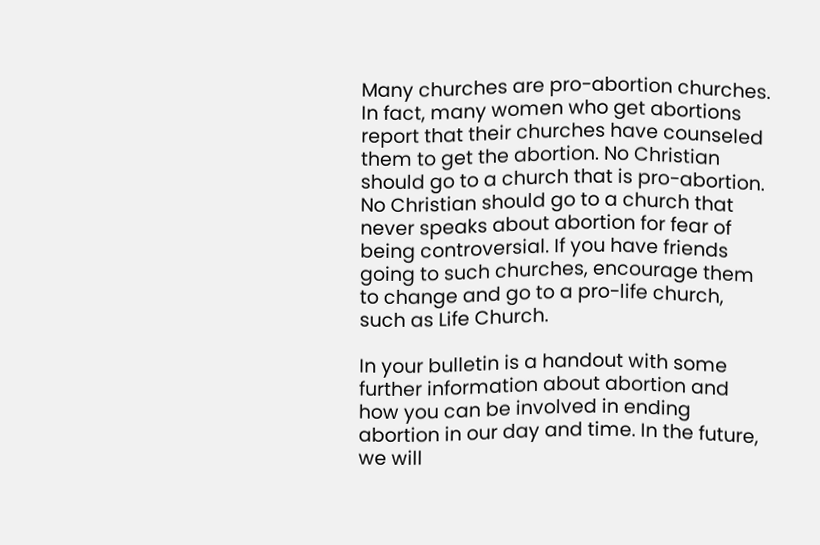Many churches are pro-abortion churches. In fact, many women who get abortions report that their churches have counseled them to get the abortion. No Christian should go to a church that is pro-abortion. No Christian should go to a church that never speaks about abortion for fear of being controversial. If you have friends going to such churches, encourage them to change and go to a pro-life church, such as Life Church.

In your bulletin is a handout with some further information about abortion and how you can be involved in ending abortion in our day and time. In the future, we will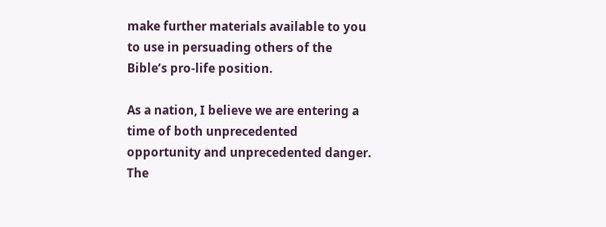make further materials available to you to use in persuading others of the Bible’s pro-life position.

As a nation, I believe we are entering a time of both unprecedented opportunity and unprecedented danger. The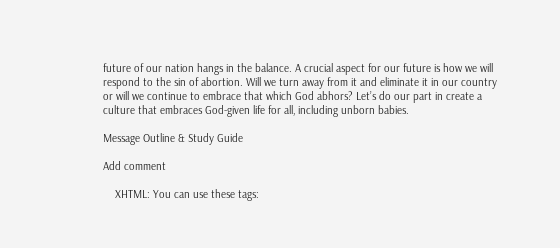future of our nation hangs in the balance. A crucial aspect for our future is how we will respond to the sin of abortion. Will we turn away from it and eliminate it in our country or will we continue to embrace that which God abhors? Let’s do our part in create a culture that embraces God-given life for all, including unborn babies.

Message Outline & Study Guide

Add comment

    XHTML: You can use these tags: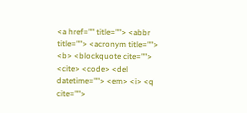<a href="" title=""> <abbr title=""> <acronym title=""> <b> <blockquote cite=""> <cite> <code> <del datetime=""> <em> <i> <q cite="">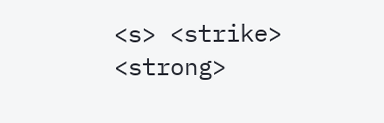<s> <strike> <strong>